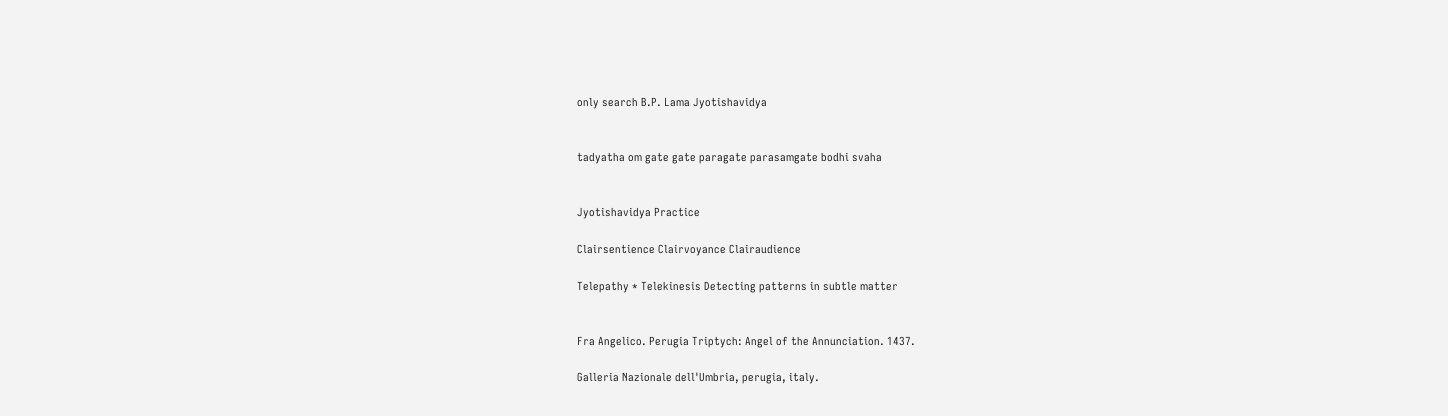only search B.P. Lama Jyotishavidya


tadyatha om gate gate paragate parasamgate bodhi svaha


Jyotishavidya Practice

Clairsentience Clairvoyance Clairaudience

Telepathy * Telekinesis Detecting patterns in subtle matter


Fra Angelico. Perugia Triptych: Angel of the Annunciation. 1437.

Galleria Nazionale dell'Umbria, perugia, italy.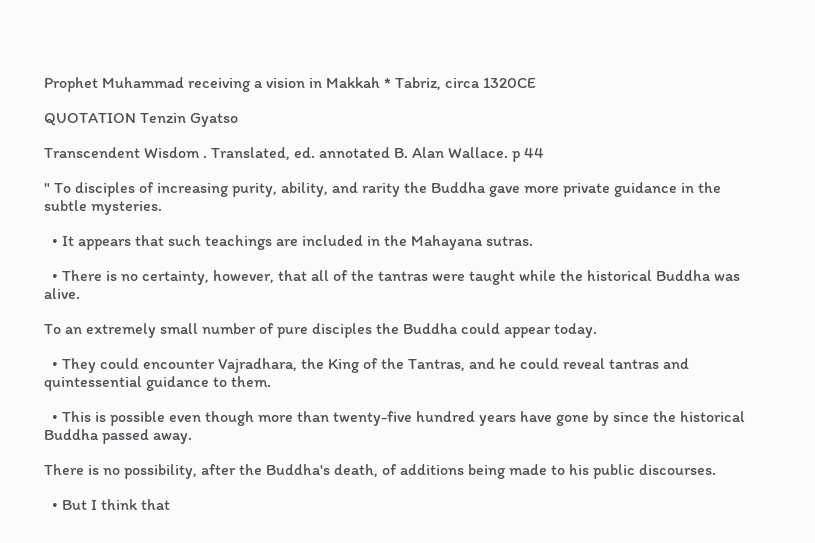Prophet Muhammad receiving a vision in Makkah * Tabriz, circa 1320CE

QUOTATION Tenzin Gyatso

Transcendent Wisdom . Translated, ed. annotated B. Alan Wallace. p 44

" To disciples of increasing purity, ability, and rarity the Buddha gave more private guidance in the subtle mysteries.

  • It appears that such teachings are included in the Mahayana sutras.

  • There is no certainty, however, that all of the tantras were taught while the historical Buddha was alive.

To an extremely small number of pure disciples the Buddha could appear today.

  • They could encounter Vajradhara, the King of the Tantras, and he could reveal tantras and quintessential guidance to them.

  • This is possible even though more than twenty-five hundred years have gone by since the historical Buddha passed away.

There is no possibility, after the Buddha's death, of additions being made to his public discourses.

  • But I think that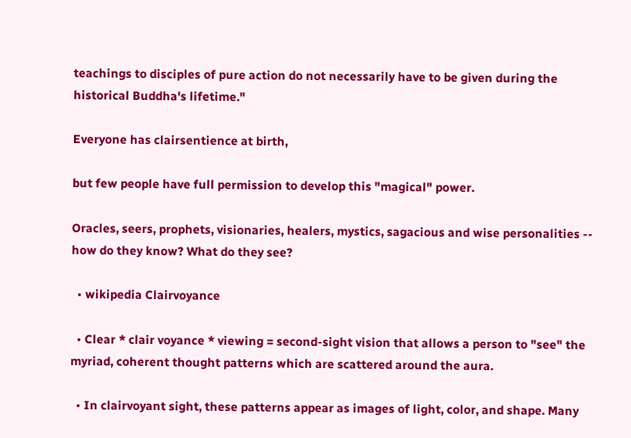teachings to disciples of pure action do not necessarily have to be given during the historical Buddha's lifetime."

Everyone has clairsentience at birth,

but few people have full permission to develop this "magical" power.

Oracles, seers, prophets, visionaries, healers, mystics, sagacious and wise personalities -- how do they know? What do they see?

  • wikipedia Clairvoyance

  • Clear * clair voyance * viewing = second-sight vision that allows a person to "see" the myriad, coherent thought patterns which are scattered around the aura.

  • In clairvoyant sight, these patterns appear as images of light, color, and shape. Many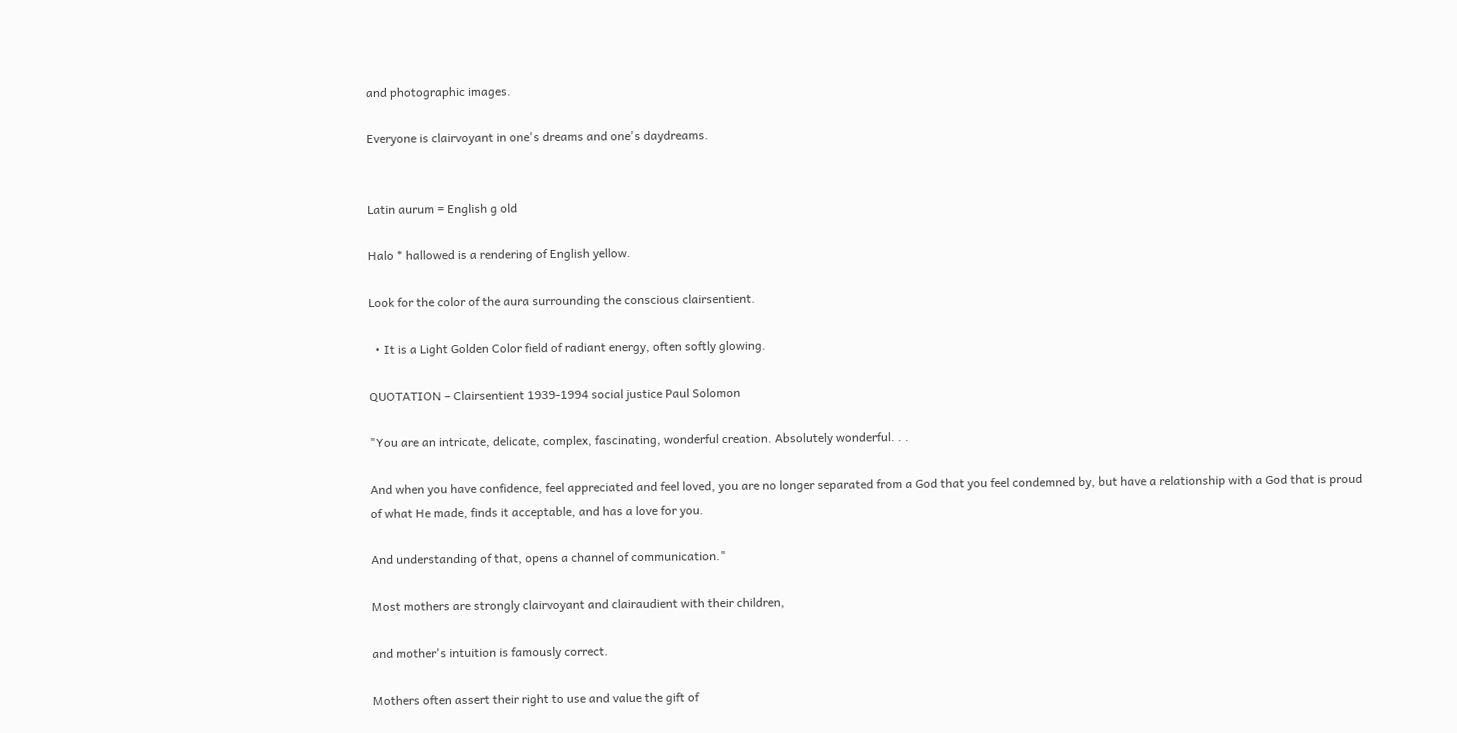and photographic images.

Everyone is clairvoyant in one's dreams and one's daydreams.


Latin aurum = English g old

Halo * hallowed is a rendering of English yellow.

Look for the color of the aura surrounding the conscious clairsentient.

  • It is a Light Golden Color field of radiant energy, often softly glowing.

QUOTATION – Clairsentient 1939-1994 social justice Paul Solomon

"You are an intricate, delicate, complex, fascinating, wonderful creation. Absolutely wonderful. . .

And when you have confidence, feel appreciated and feel loved, you are no longer separated from a God that you feel condemned by, but have a relationship with a God that is proud of what He made, finds it acceptable, and has a love for you.

And understanding of that, opens a channel of communication."

Most mothers are strongly clairvoyant and clairaudient with their children,

and mother's intuition is famously correct.

Mothers often assert their right to use and value the gift of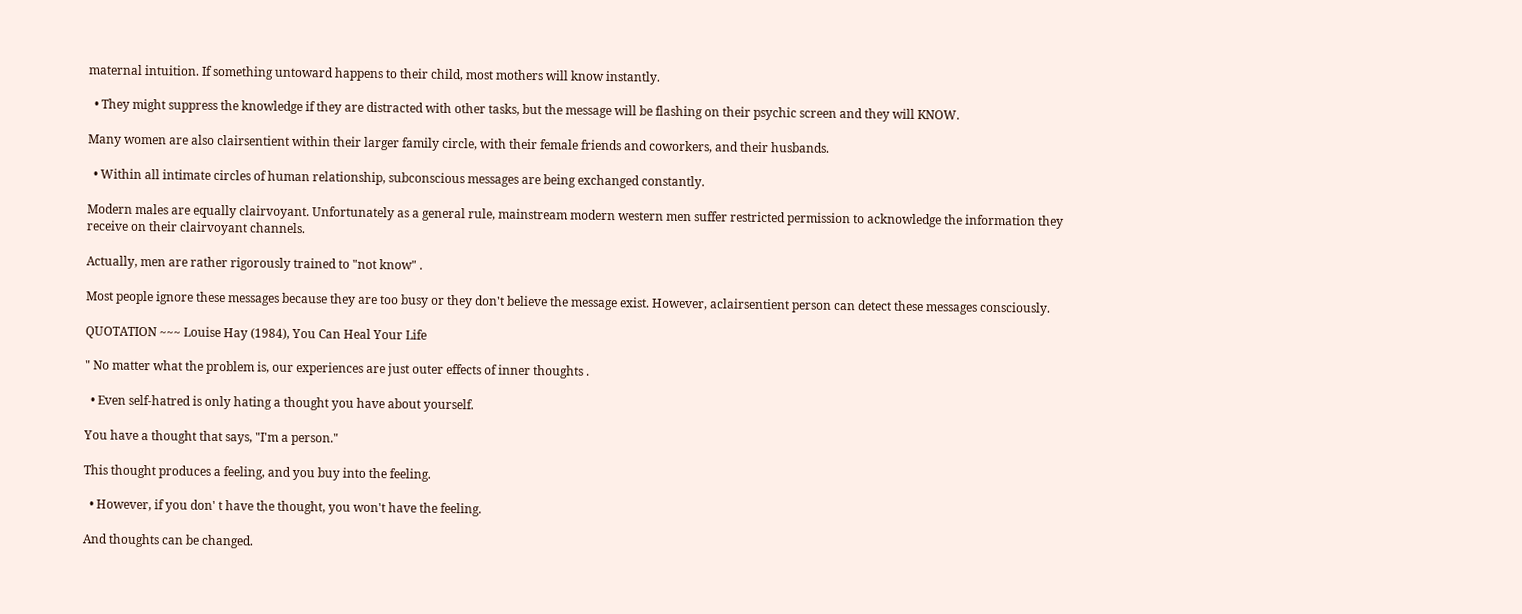maternal intuition. If something untoward happens to their child, most mothers will know instantly.

  • They might suppress the knowledge if they are distracted with other tasks, but the message will be flashing on their psychic screen and they will KNOW.

Many women are also clairsentient within their larger family circle, with their female friends and coworkers, and their husbands.

  • Within all intimate circles of human relationship, subconscious messages are being exchanged constantly.

Modern males are equally clairvoyant. Unfortunately as a general rule, mainstream modern western men suffer restricted permission to acknowledge the information they receive on their clairvoyant channels.

Actually, men are rather rigorously trained to "not know" .

Most people ignore these messages because they are too busy or they don't believe the message exist. However, aclairsentient person can detect these messages consciously.

QUOTATION ~~~ Louise Hay (1984), You Can Heal Your Life

" No matter what the problem is, our experiences are just outer effects of inner thoughts .

  • Even self-hatred is only hating a thought you have about yourself.

You have a thought that says, "I'm a person."

This thought produces a feeling, and you buy into the feeling.

  • However, if you don' t have the thought, you won't have the feeling.

And thoughts can be changed.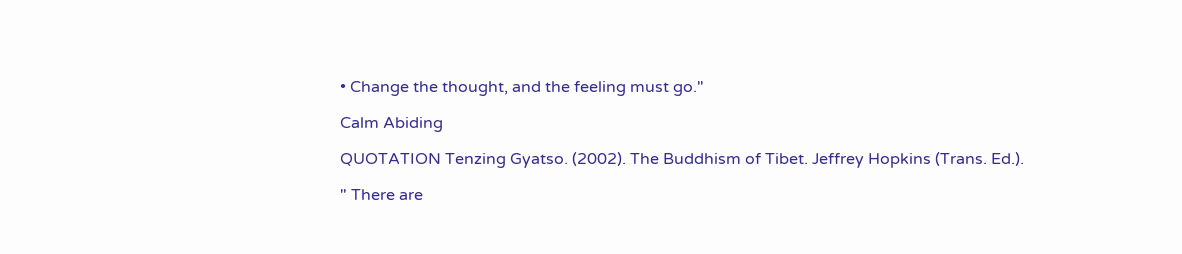• Change the thought, and the feeling must go."

Calm Abiding

QUOTATION Tenzing Gyatso. (2002). The Buddhism of Tibet. Jeffrey Hopkins (Trans. Ed.).

" There are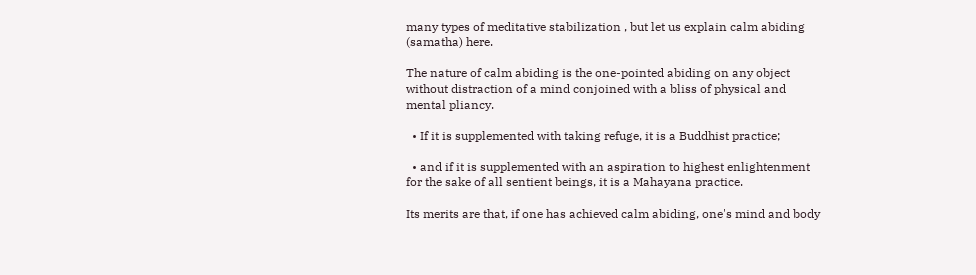many types of meditative stabilization , but let us explain calm abiding (samatha) here.

The nature of calm abiding is the one-pointed abiding on any object without distraction of a mind conjoined with a bliss of physical and mental pliancy.

  • If it is supplemented with taking refuge, it is a Buddhist practice;

  • and if it is supplemented with an aspiration to highest enlightenment for the sake of all sentient beings, it is a Mahayana practice.

Its merits are that, if one has achieved calm abiding, one's mind and body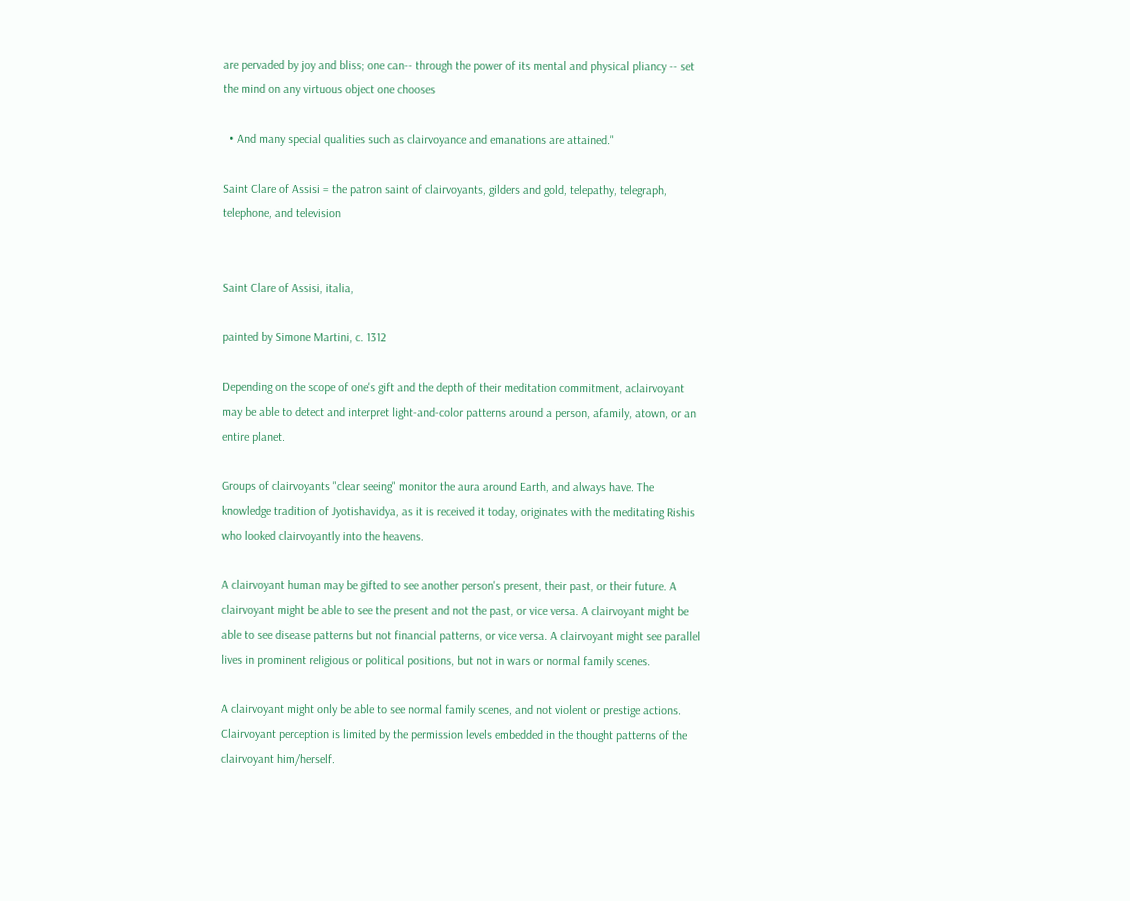are pervaded by joy and bliss; one can-- through the power of its mental and physical pliancy -- set the mind on any virtuous object one chooses

  • And many special qualities such as clairvoyance and emanations are attained."

Saint Clare of Assisi = the patron saint of clairvoyants, gilders and gold, telepathy, telegraph, telephone, and television


Saint Clare of Assisi, italia,

painted by Simone Martini, c. 1312

Depending on the scope of one's gift and the depth of their meditation commitment, aclairvoyant may be able to detect and interpret light-and-color patterns around a person, afamily, atown, or an entire planet.

Groups of clairvoyants "clear seeing" monitor the aura around Earth, and always have. The knowledge tradition of Jyotishavidya, as it is received it today, originates with the meditating Rishis who looked clairvoyantly into the heavens.

A clairvoyant human may be gifted to see another person's present, their past, or their future. A clairvoyant might be able to see the present and not the past, or vice versa. A clairvoyant might be able to see disease patterns but not financial patterns, or vice versa. A clairvoyant might see parallel lives in prominent religious or political positions, but not in wars or normal family scenes.

A clairvoyant might only be able to see normal family scenes, and not violent or prestige actions. Clairvoyant perception is limited by the permission levels embedded in the thought patterns of the clairvoyant him/herself.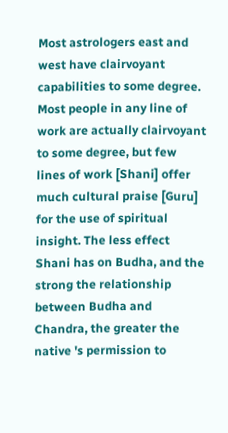Most astrologers east and west have clairvoyant capabilities to some degree. Most people in any line of work are actually clairvoyant to some degree, but few lines of work [Shani] offer much cultural praise [Guru] for the use of spiritual insight. The less effect Shani has on Budha, and the strong the relationship between Budha and Chandra, the greater the native 's permission to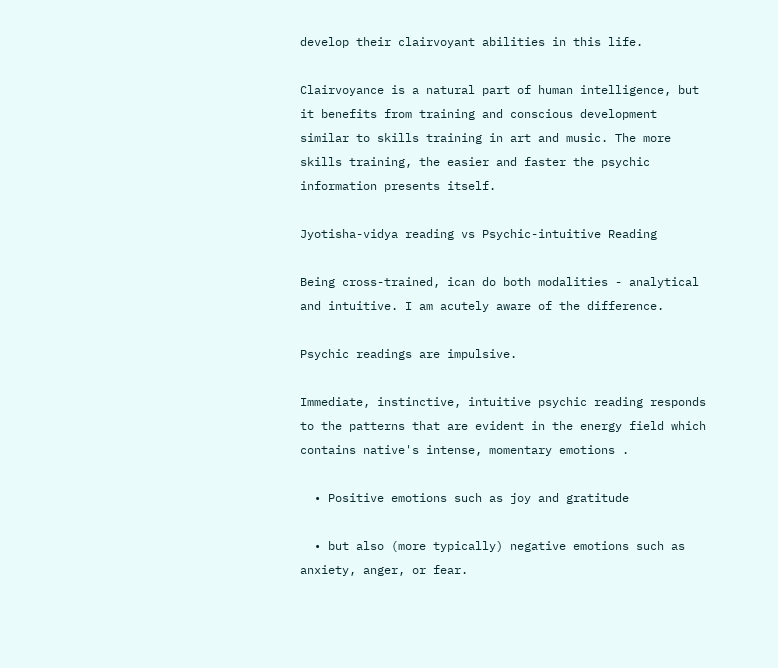develop their clairvoyant abilities in this life.

Clairvoyance is a natural part of human intelligence, but it benefits from training and conscious development similar to skills training in art and music. The more skills training, the easier and faster the psychic information presents itself.

Jyotisha-vidya reading vs Psychic-intuitive Reading

Being cross-trained, ican do both modalities - analytical and intuitive. I am acutely aware of the difference.

Psychic readings are impulsive.

Immediate, instinctive, intuitive psychic reading responds to the patterns that are evident in the energy field which contains native's intense, momentary emotions .

  • Positive emotions such as joy and gratitude

  • but also (more typically) negative emotions such as anxiety, anger, or fear.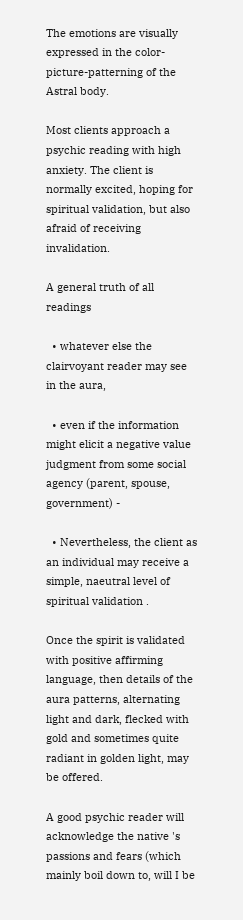The emotions are visually expressed in the color-picture-patterning of the Astral body.

Most clients approach a psychic reading with high anxiety. The client is normally excited, hoping for spiritual validation, but also afraid of receiving invalidation.

A general truth of all readings

  • whatever else the clairvoyant reader may see in the aura,

  • even if the information might elicit a negative value judgment from some social agency (parent, spouse, government) -

  • Nevertheless, the client as an individual may receive a simple, naeutral level of spiritual validation .

Once the spirit is validated with positive affirming language, then details of the aura patterns, alternating light and dark, flecked with gold and sometimes quite radiant in golden light, may be offered.

A good psychic reader will acknowledge the native 's passions and fears (which mainly boil down to, will I be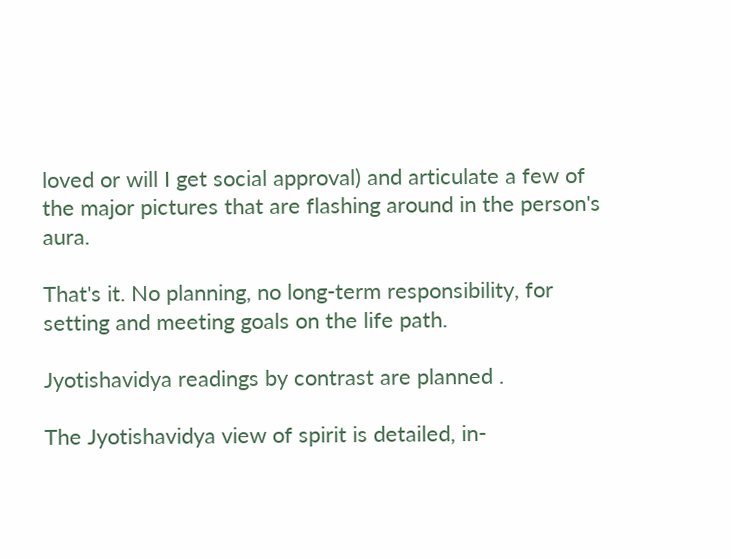loved or will I get social approval) and articulate a few of the major pictures that are flashing around in the person's aura.

That's it. No planning, no long-term responsibility, for setting and meeting goals on the life path.

Jyotishavidya readings by contrast are planned .

The Jyotishavidya view of spirit is detailed, in-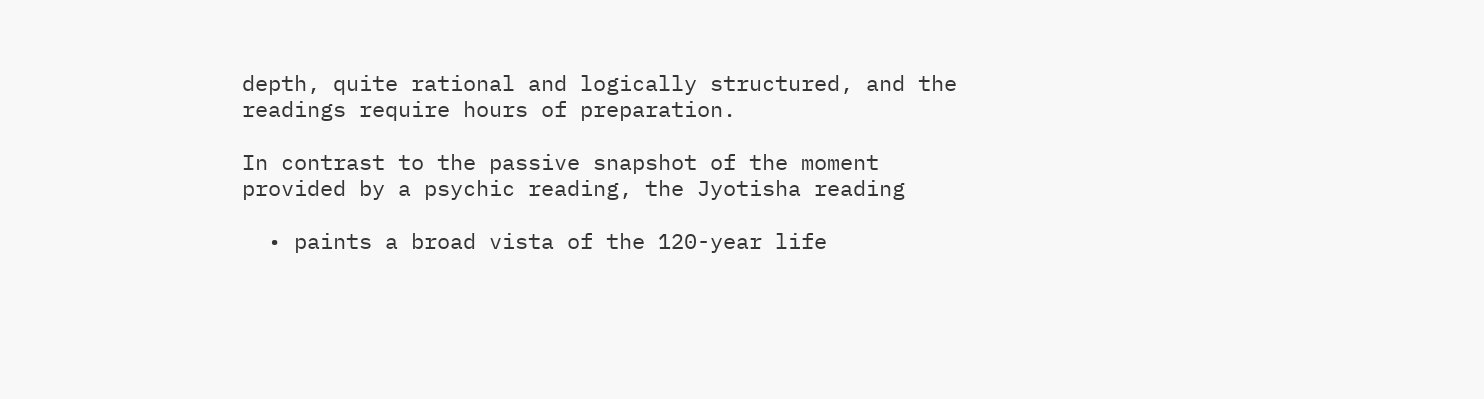depth, quite rational and logically structured, and the readings require hours of preparation.

In contrast to the passive snapshot of the moment provided by a psychic reading, the Jyotisha reading

  • paints a broad vista of the 120-year life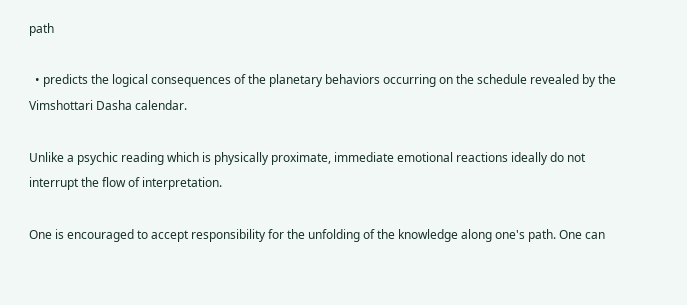path

  • predicts the logical consequences of the planetary behaviors occurring on the schedule revealed by the Vimshottari Dasha calendar.

Unlike a psychic reading which is physically proximate, immediate emotional reactions ideally do not interrupt the flow of interpretation.

One is encouraged to accept responsibility for the unfolding of the knowledge along one's path. One can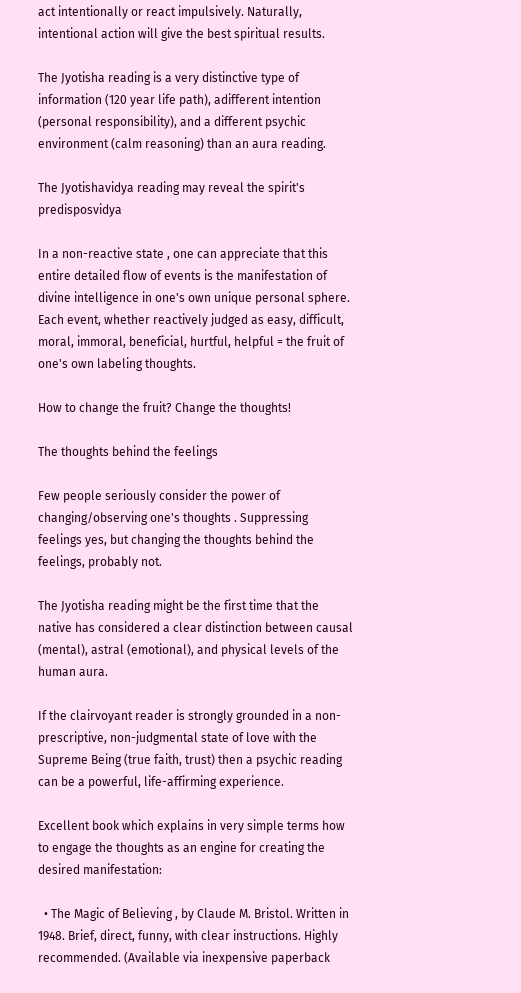act intentionally or react impulsively. Naturally, intentional action will give the best spiritual results.

The Jyotisha reading is a very distinctive type of information (120 year life path), adifferent intention (personal responsibility), and a different psychic environment (calm reasoning) than an aura reading.

The Jyotishavidya reading may reveal the spirit's predisposvidya

In a non-reactive state , one can appreciate that this entire detailed flow of events is the manifestation of divine intelligence in one's own unique personal sphere. Each event, whether reactively judged as easy, difficult, moral, immoral, beneficial, hurtful, helpful = the fruit of one's own labeling thoughts.

How to change the fruit? Change the thoughts!

The thoughts behind the feelings

Few people seriously consider the power of changing/observing one's thoughts . Suppressing feelings yes, but changing the thoughts behind the feelings, probably not.

The Jyotisha reading might be the first time that the native has considered a clear distinction between causal (mental), astral (emotional), and physical levels of the human aura.

If the clairvoyant reader is strongly grounded in a non-prescriptive, non-judgmental state of love with the Supreme Being (true faith, trust) then a psychic reading can be a powerful, life-affirming experience.

Excellent book which explains in very simple terms how to engage the thoughts as an engine for creating the desired manifestation:

  • The Magic of Believing , by Claude M. Bristol. Written in 1948. Brief, direct, funny, with clear instructions. Highly recommended. (Available via inexpensive paperback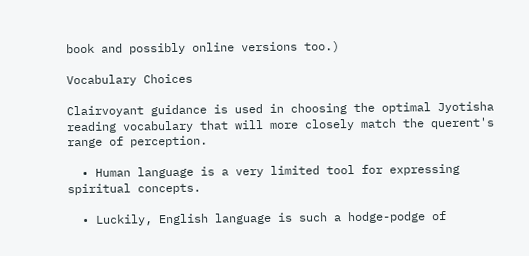book and possibly online versions too.)

Vocabulary Choices

Clairvoyant guidance is used in choosing the optimal Jyotisha reading vocabulary that will more closely match the querent's range of perception.

  • Human language is a very limited tool for expressing spiritual concepts.

  • Luckily, English language is such a hodge-podge of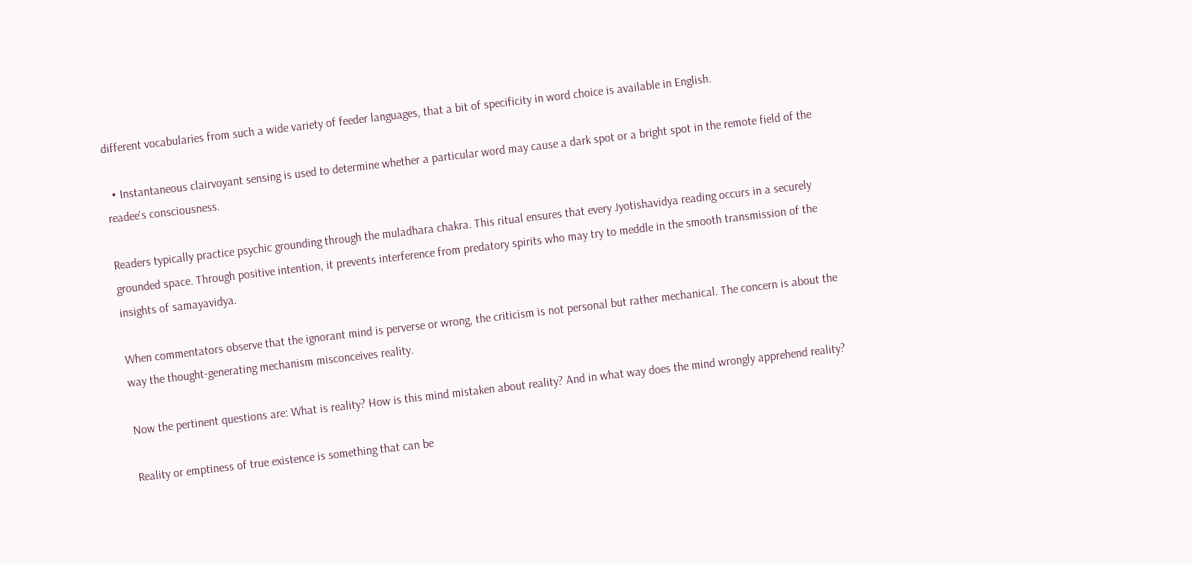different vocabularies from such a wide variety of feeder languages, that a bit of specificity in word choice is available in English.

  • Instantaneous clairvoyant sensing is used to determine whether a particular word may cause a dark spot or a bright spot in the remote field of the readee's consciousness.

Readers typically practice psychic grounding through the muladhara chakra. This ritual ensures that every Jyotishavidya reading occurs in a securely grounded space. Through positive intention, it prevents interference from predatory spirits who may try to meddle in the smooth transmission of the insights of samayavidya.

When commentators observe that the ignorant mind is perverse or wrong, the criticism is not personal but rather mechanical. The concern is about the way the thought-generating mechanism misconceives reality.

Now the pertinent questions are: What is reality? How is this mind mistaken about reality? And in what way does the mind wrongly apprehend reality?

Reality or emptiness of true existence is something that can be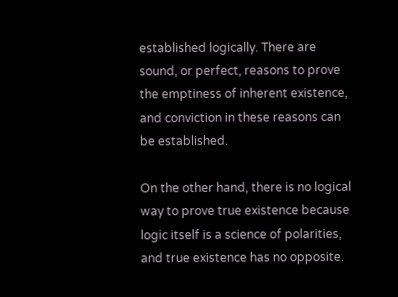established logically. There are sound, or perfect, reasons to prove the emptiness of inherent existence, and conviction in these reasons can be established.

On the other hand, there is no logical way to prove true existence because logic itself is a science of polarities, and true existence has no opposite.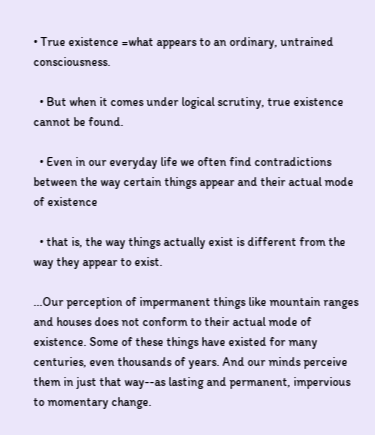• True existence =what appears to an ordinary, untrained consciousness.

  • But when it comes under logical scrutiny, true existence cannot be found.

  • Even in our everyday life we often find contradictions between the way certain things appear and their actual mode of existence

  • that is, the way things actually exist is different from the way they appear to exist.

...Our perception of impermanent things like mountain ranges and houses does not conform to their actual mode of existence. Some of these things have existed for many centuries, even thousands of years. And our minds perceive them in just that way--as lasting and permanent, impervious to momentary change.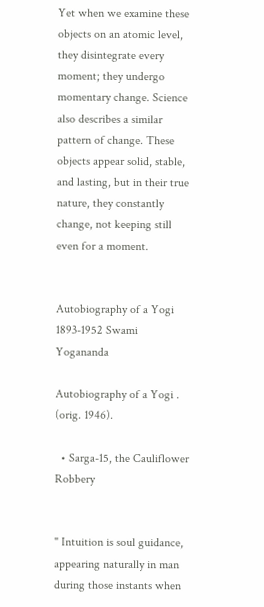Yet when we examine these objects on an atomic level, they disintegrate every moment; they undergo momentary change. Science also describes a similar pattern of change. These objects appear solid, stable, and lasting, but in their true nature, they constantly change, not keeping still even for a moment.


Autobiography of a Yogi 1893-1952 Swami Yogananda

Autobiography of a Yogi . (orig. 1946).

  • Sarga-15, the Cauliflower Robbery


" Intuition is soul guidance, appearing naturally in man during those instants when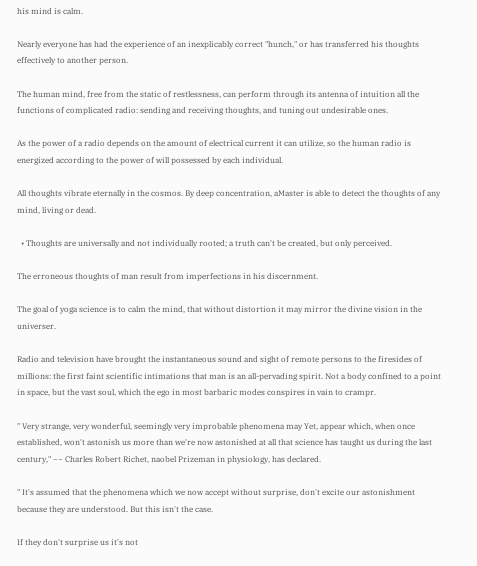his mind is calm.

Nearly everyone has had the experience of an inexplicably correct "hunch," or has transferred his thoughts effectively to another person.

The human mind, free from the static of restlessness, can perform through its antenna of intuition all the functions of complicated radio: sending and receiving thoughts, and tuning out undesirable ones.

As the power of a radio depends on the amount of electrical current it can utilize, so the human radio is energized according to the power of will possessed by each individual.

All thoughts vibrate eternally in the cosmos. By deep concentration, aMaster is able to detect the thoughts of any mind, living or dead.

  • Thoughts are universally and not individually rooted; a truth can't be created, but only perceived.

The erroneous thoughts of man result from imperfections in his discernment.

The goal of yoga science is to calm the mind, that without distortion it may mirror the divine vision in the universer.

Radio and television have brought the instantaneous sound and sight of remote persons to the firesides of millions: the first faint scientific intimations that man is an all-pervading spirit. Not a body confined to a point in space, but the vast soul, which the ego in most barbaric modes conspires in vain to crampr.

" Very strange, very wonderful, seemingly very improbable phenomena may Yet, appear which, when once established, won't astonish us more than we're now astonished at all that science has taught us during the last century," ~~ Charles Robert Richet, naobel Prizeman in physiology, has declared.

" It's assumed that the phenomena which we now accept without surprise, don't excite our astonishment because they are understood. But this isn't the case.

If they don't surprise us it's not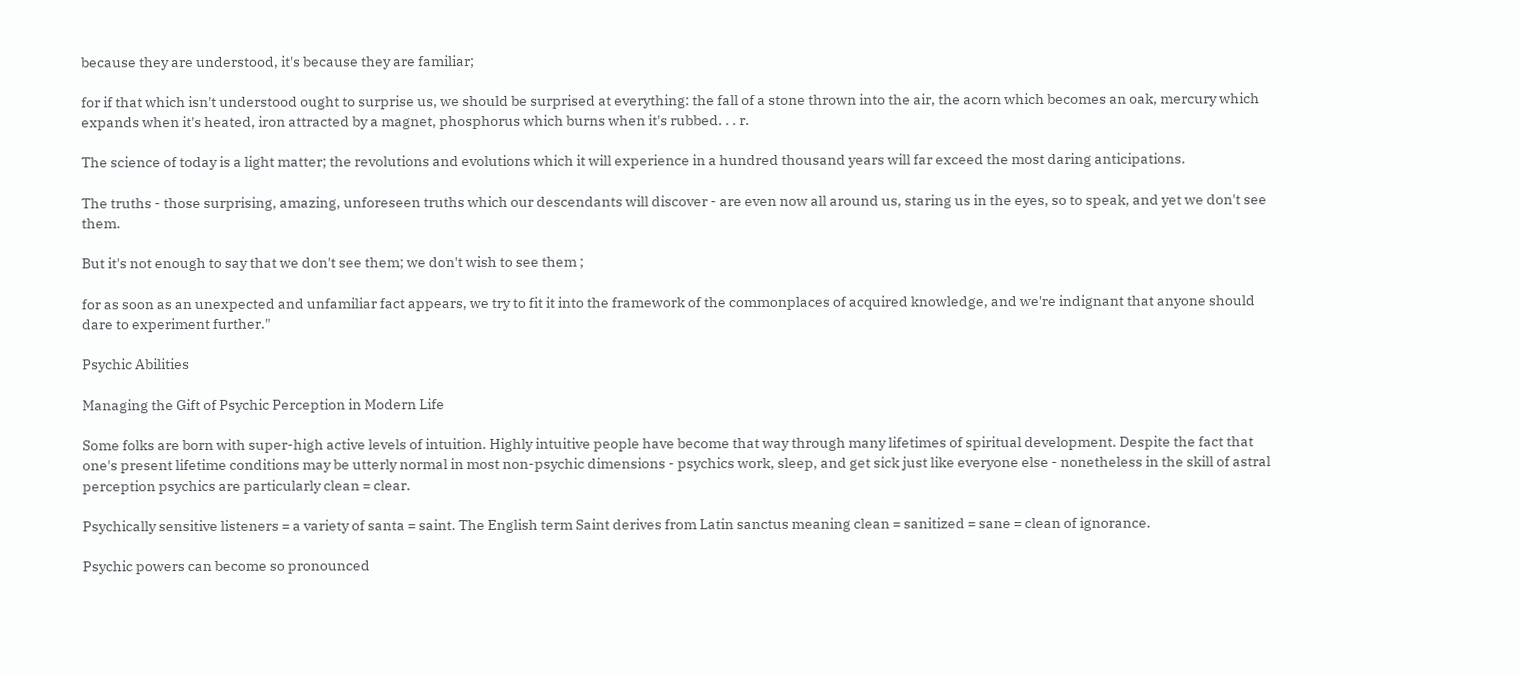because they are understood, it's because they are familiar;

for if that which isn't understood ought to surprise us, we should be surprised at everything: the fall of a stone thrown into the air, the acorn which becomes an oak, mercury which expands when it's heated, iron attracted by a magnet, phosphorus which burns when it's rubbed. . . r.

The science of today is a light matter; the revolutions and evolutions which it will experience in a hundred thousand years will far exceed the most daring anticipations.

The truths - those surprising, amazing, unforeseen truths which our descendants will discover - are even now all around us, staring us in the eyes, so to speak, and yet we don't see them.

But it's not enough to say that we don't see them; we don't wish to see them ;

for as soon as an unexpected and unfamiliar fact appears, we try to fit it into the framework of the commonplaces of acquired knowledge, and we're indignant that anyone should dare to experiment further."

Psychic Abilities

Managing the Gift of Psychic Perception in Modern Life

Some folks are born with super-high active levels of intuition. Highly intuitive people have become that way through many lifetimes of spiritual development. Despite the fact that one's present lifetime conditions may be utterly normal in most non-psychic dimensions - psychics work, sleep, and get sick just like everyone else - nonetheless in the skill of astral perception psychics are particularly clean = clear.

Psychically sensitive listeners = a variety of santa = saint. The English term Saint derives from Latin sanctus meaning clean = sanitized = sane = clean of ignorance.

Psychic powers can become so pronounced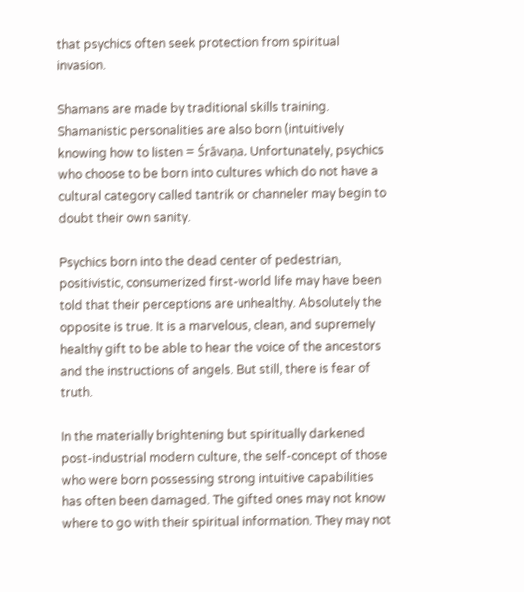that psychics often seek protection from spiritual invasion.

Shamans are made by traditional skills training. Shamanistic personalities are also born (intuitively knowing how to listen = Śrāvaṇa. Unfortunately, psychics who choose to be born into cultures which do not have a cultural category called tantrik or channeler may begin to doubt their own sanity.

Psychics born into the dead center of pedestrian, positivistic, consumerized first-world life may have been told that their perceptions are unhealthy. Absolutely the opposite is true. It is a marvelous, clean, and supremely healthy gift to be able to hear the voice of the ancestors and the instructions of angels. But still, there is fear of truth.

In the materially brightening but spiritually darkened post-industrial modern culture, the self-concept of those who were born possessing strong intuitive capabilities has often been damaged. The gifted ones may not know where to go with their spiritual information. They may not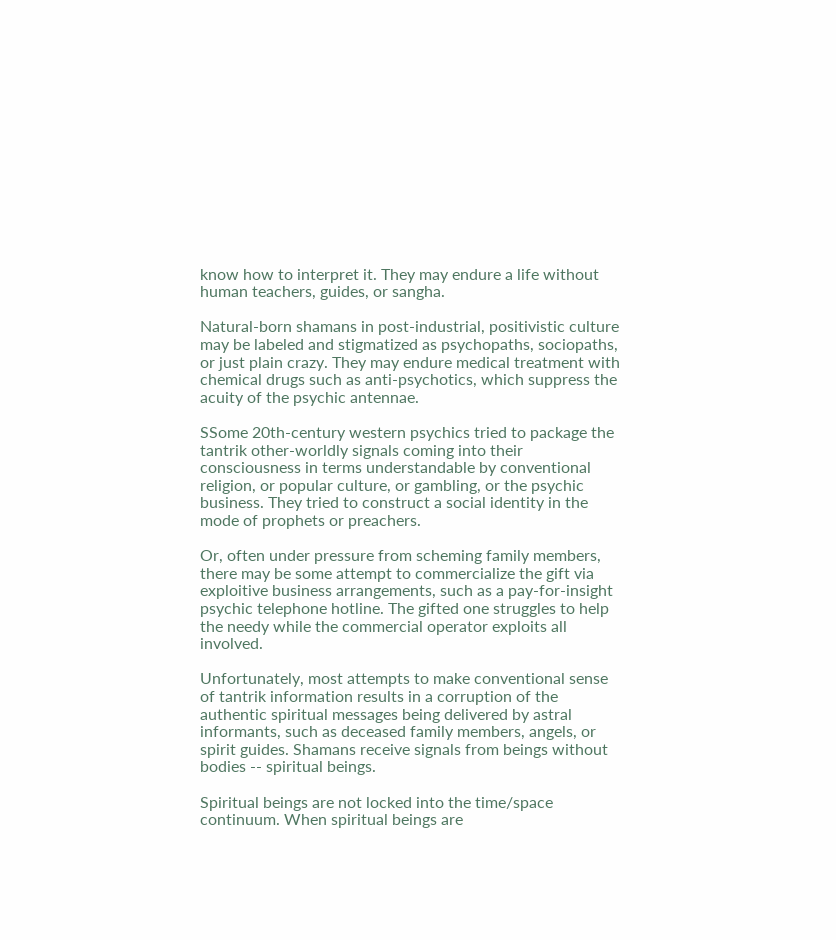know how to interpret it. They may endure a life without human teachers, guides, or sangha.

Natural-born shamans in post-industrial, positivistic culture may be labeled and stigmatized as psychopaths, sociopaths, or just plain crazy. They may endure medical treatment with chemical drugs such as anti-psychotics, which suppress the acuity of the psychic antennae.

SSome 20th-century western psychics tried to package the tantrik other-worldly signals coming into their consciousness in terms understandable by conventional religion, or popular culture, or gambling, or the psychic business. They tried to construct a social identity in the mode of prophets or preachers.

Or, often under pressure from scheming family members, there may be some attempt to commercialize the gift via exploitive business arrangements, such as a pay-for-insight psychic telephone hotline. The gifted one struggles to help the needy while the commercial operator exploits all involved.

Unfortunately, most attempts to make conventional sense of tantrik information results in a corruption of the authentic spiritual messages being delivered by astral informants, such as deceased family members, angels, or spirit guides. Shamans receive signals from beings without bodies -- spiritual beings.

Spiritual beings are not locked into the time/space continuum. When spiritual beings are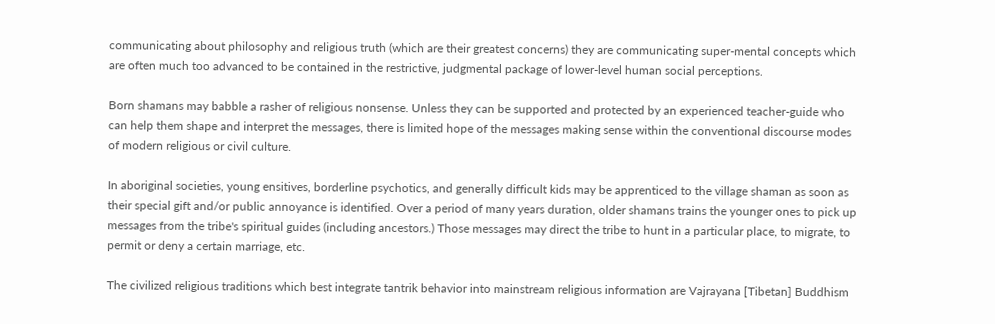communicating about philosophy and religious truth (which are their greatest concerns) they are communicating super-mental concepts which are often much too advanced to be contained in the restrictive, judgmental package of lower-level human social perceptions.

Born shamans may babble a rasher of religious nonsense. Unless they can be supported and protected by an experienced teacher-guide who can help them shape and interpret the messages, there is limited hope of the messages making sense within the conventional discourse modes of modern religious or civil culture.

In aboriginal societies, young ensitives, borderline psychotics, and generally difficult kids may be apprenticed to the village shaman as soon as their special gift and/or public annoyance is identified. Over a period of many years duration, older shamans trains the younger ones to pick up messages from the tribe's spiritual guides (including ancestors.) Those messages may direct the tribe to hunt in a particular place, to migrate, to permit or deny a certain marriage, etc.

The civilized religious traditions which best integrate tantrik behavior into mainstream religious information are Vajrayana [Tibetan] Buddhism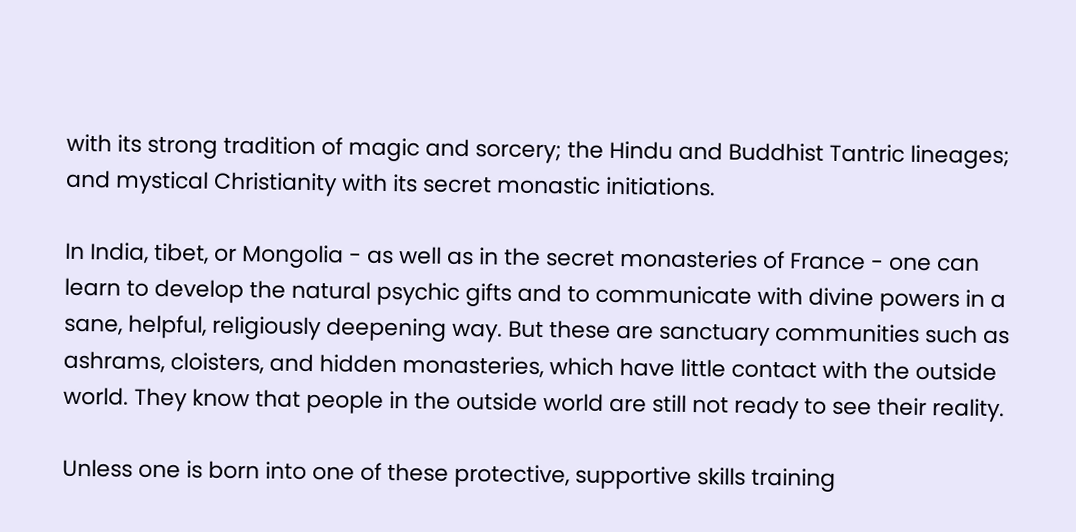with its strong tradition of magic and sorcery; the Hindu and Buddhist Tantric lineages; and mystical Christianity with its secret monastic initiations.

In India, tibet, or Mongolia - as well as in the secret monasteries of France - one can learn to develop the natural psychic gifts and to communicate with divine powers in a sane, helpful, religiously deepening way. But these are sanctuary communities such as ashrams, cloisters, and hidden monasteries, which have little contact with the outside world. They know that people in the outside world are still not ready to see their reality.

Unless one is born into one of these protective, supportive skills training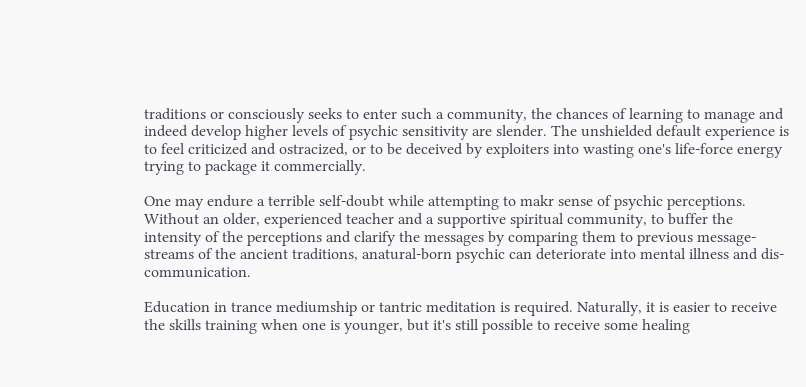traditions or consciously seeks to enter such a community, the chances of learning to manage and indeed develop higher levels of psychic sensitivity are slender. The unshielded default experience is to feel criticized and ostracized, or to be deceived by exploiters into wasting one's life-force energy trying to package it commercially.

One may endure a terrible self-doubt while attempting to makr sense of psychic perceptions. Without an older, experienced teacher and a supportive spiritual community, to buffer the intensity of the perceptions and clarify the messages by comparing them to previous message-streams of the ancient traditions, anatural-born psychic can deteriorate into mental illness and dis-communication.

Education in trance mediumship or tantric meditation is required. Naturally, it is easier to receive the skills training when one is younger, but it's still possible to receive some healing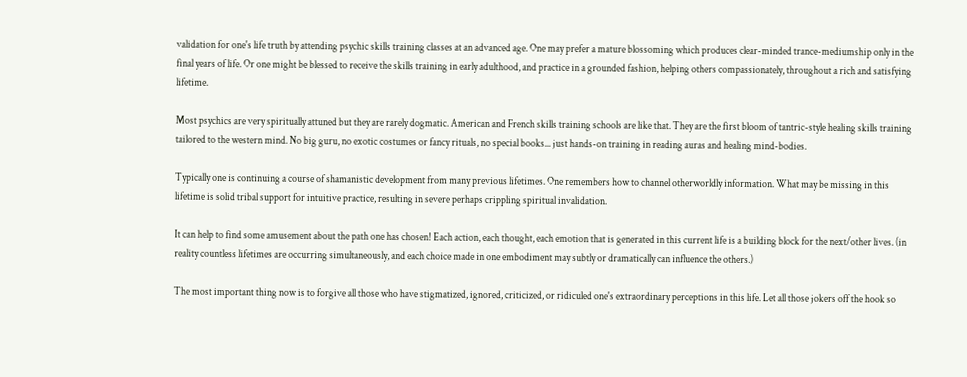validation for one's life truth by attending psychic skills training classes at an advanced age. One may prefer a mature blossoming which produces clear-minded trance-mediumship only in the final years of life. Or one might be blessed to receive the skills training in early adulthood, and practice in a grounded fashion, helping others compassionately, throughout a rich and satisfying lifetime.

Most psychics are very spiritually attuned but they are rarely dogmatic. American and French skills training schools are like that. They are the first bloom of tantric-style healing skills training tailored to the western mind. No big guru, no exotic costumes or fancy rituals, no special books... just hands-on training in reading auras and healing mind-bodies.

Typically one is continuing a course of shamanistic development from many previous lifetimes. One remembers how to channel otherworldly information. What may be missing in this lifetime is solid tribal support for intuitive practice, resulting in severe perhaps crippling spiritual invalidation.

It can help to find some amusement about the path one has chosen! Each action, each thought, each emotion that is generated in this current life is a building block for the next/other lives. (in reality countless lifetimes are occurring simultaneously, and each choice made in one embodiment may subtly or dramatically can influence the others.)

The most important thing now is to forgive all those who have stigmatized, ignored, criticized, or ridiculed one's extraordinary perceptions in this life. Let all those jokers off the hook so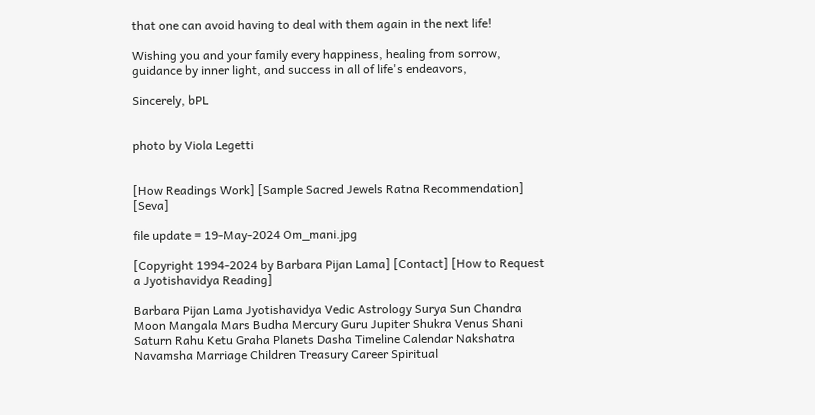that one can avoid having to deal with them again in the next life!

Wishing you and your family every happiness, healing from sorrow, guidance by inner light, and success in all of life's endeavors,

Sincerely, bPL


photo by Viola Legetti


[How Readings Work] [Sample Sacred Jewels Ratna Recommendation] [Seva]

file update = 19-May-2024 Om_mani.jpg

[Copyright 1994-2024 by Barbara Pijan Lama] [Contact] [How to Request a Jyotishavidya Reading]

Barbara Pijan Lama Jyotishavidya Vedic Astrology Surya Sun Chandra Moon Mangala Mars Budha Mercury Guru Jupiter Shukra Venus Shani Saturn Rahu Ketu Graha Planets Dasha Timeline Calendar Nakshatra Navamsha Marriage Children Treasury Career Spiritual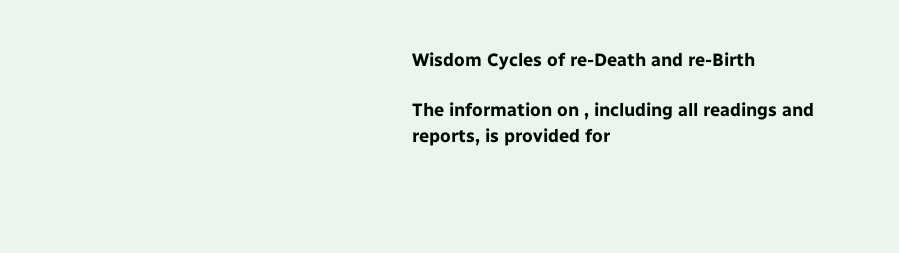Wisdom Cycles of re-Death and re-Birth

The information on , including all readings and reports, is provided for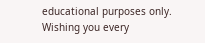educational purposes only. Wishing you every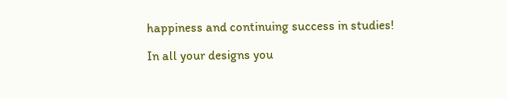happiness and continuing success in studies!

In all your designs you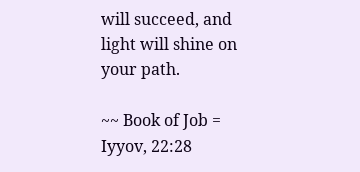will succeed, and light will shine on your path.

~~ Book of Job = Iyyov, 22:28